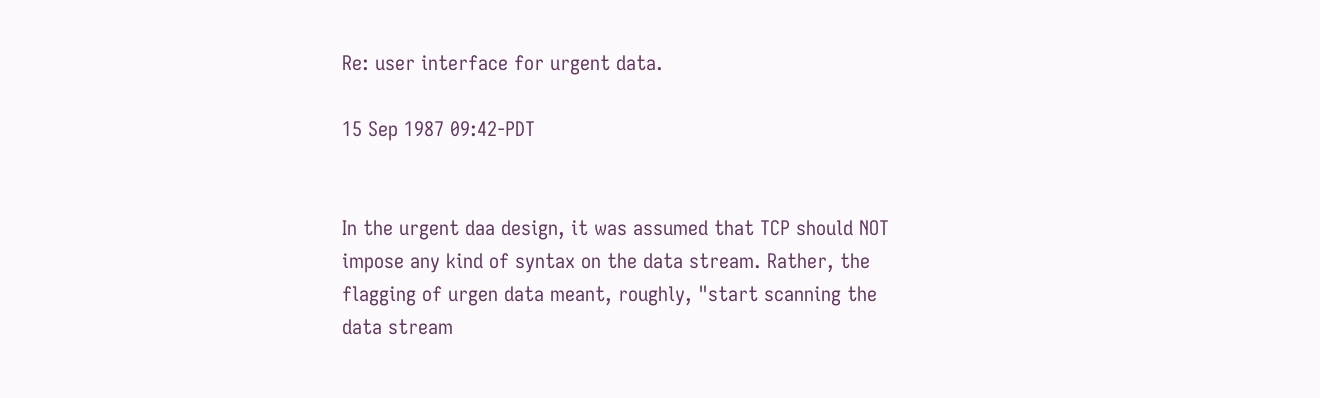Re: user interface for urgent data.

15 Sep 1987 09:42-PDT


In the urgent daa design, it was assumed that TCP should NOT
impose any kind of syntax on the data stream. Rather, the
flagging of urgen data meant, roughly, "start scanning the
data stream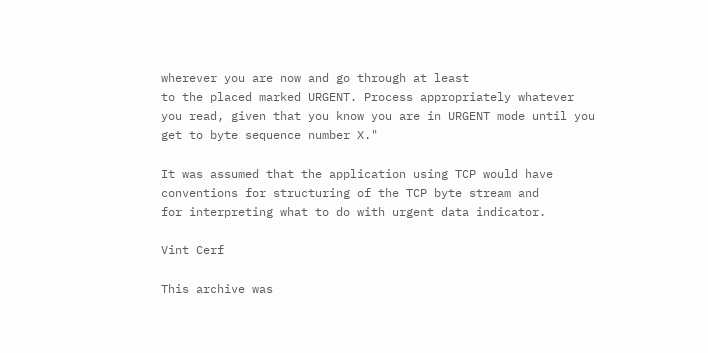wherever you are now and go through at least
to the placed marked URGENT. Process appropriately whatever
you read, given that you know you are in URGENT mode until you
get to byte sequence number X."

It was assumed that the application using TCP would have
conventions for structuring of the TCP byte stream and
for interpreting what to do with urgent data indicator.

Vint Cerf

This archive was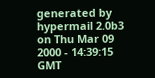generated by hypermail 2.0b3 on Thu Mar 09 2000 - 14:39:15 GMT